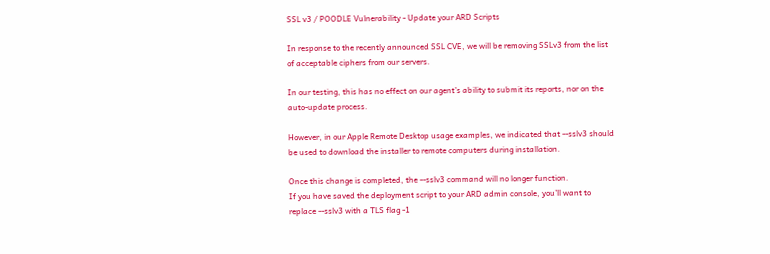SSL v3 / POODLE Vulnerability - Update your ARD Scripts

In response to the recently announced SSL CVE, we will be removing SSLv3 from the list of acceptable ciphers from our servers.

In our testing, this has no effect on our agent’s ability to submit its reports, nor on the auto-update process.

However, in our Apple Remote Desktop usage examples, we indicated that --sslv3 should be used to download the installer to remote computers during installation.

Once this change is completed, the --sslv3 command will no longer function.
If you have saved the deployment script to your ARD admin console, you’ll want to replace --sslv3 with a TLS flag -1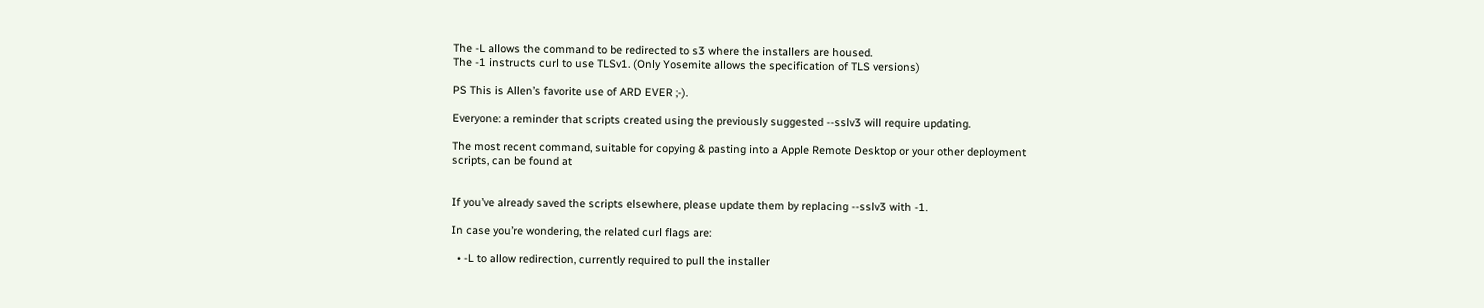The -L allows the command to be redirected to s3 where the installers are housed.
The -1 instructs curl to use TLSv1. (Only Yosemite allows the specification of TLS versions)

PS This is Allen’s favorite use of ARD EVER ;-).

Everyone: a reminder that scripts created using the previously suggested --sslv3 will require updating.

The most recent command, suitable for copying & pasting into a Apple Remote Desktop or your other deployment scripts, can be found at


If you’ve already saved the scripts elsewhere, please update them by replacing --sslv3 with -1.

In case you’re wondering, the related curl flags are:

  • -L to allow redirection, currently required to pull the installer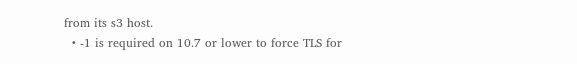from its s3 host.
  • -1 is required on 10.7 or lower to force TLS for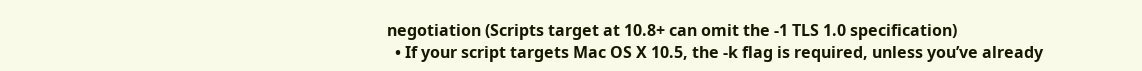negotiation (Scripts target at 10.8+ can omit the -1 TLS 1.0 specification)
  • If your script targets Mac OS X 10.5, the -k flag is required, unless you’ve already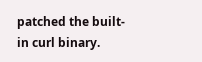patched the built-in curl binary.